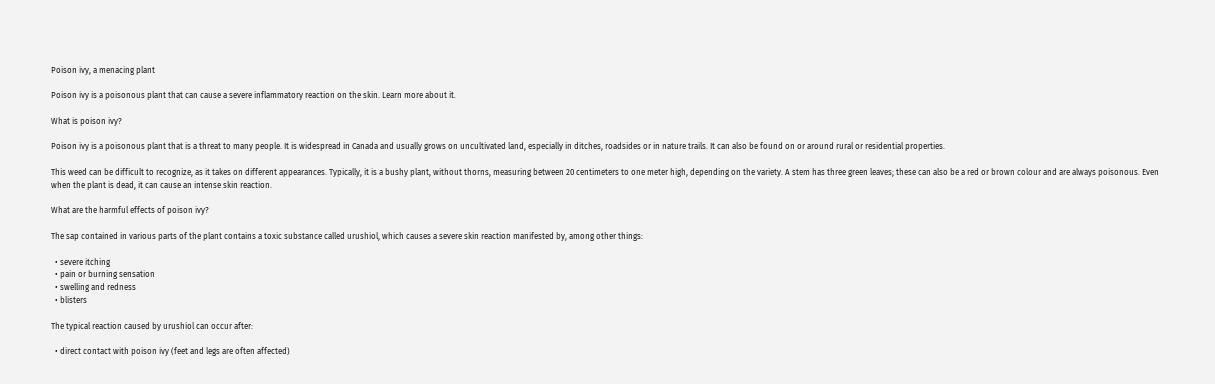Poison ivy, a menacing plant

Poison ivy is a poisonous plant that can cause a severe inflammatory reaction on the skin. Learn more about it.

What is poison ivy?

Poison ivy is a poisonous plant that is a threat to many people. It is widespread in Canada and usually grows on uncultivated land, especially in ditches, roadsides or in nature trails. It can also be found on or around rural or residential properties.

This weed can be difficult to recognize, as it takes on different appearances. Typically, it is a bushy plant, without thorns, measuring between 20 centimeters to one meter high, depending on the variety. A stem has three green leaves; these can also be a red or brown colour and are always poisonous. Even when the plant is dead, it can cause an intense skin reaction.

What are the harmful effects of poison ivy?

The sap contained in various parts of the plant contains a toxic substance called urushiol, which causes a severe skin reaction manifested by, among other things:

  • severe itching
  • pain or burning sensation
  • swelling and redness
  • blisters

The typical reaction caused by urushiol can occur after:

  • direct contact with poison ivy (feet and legs are often affected)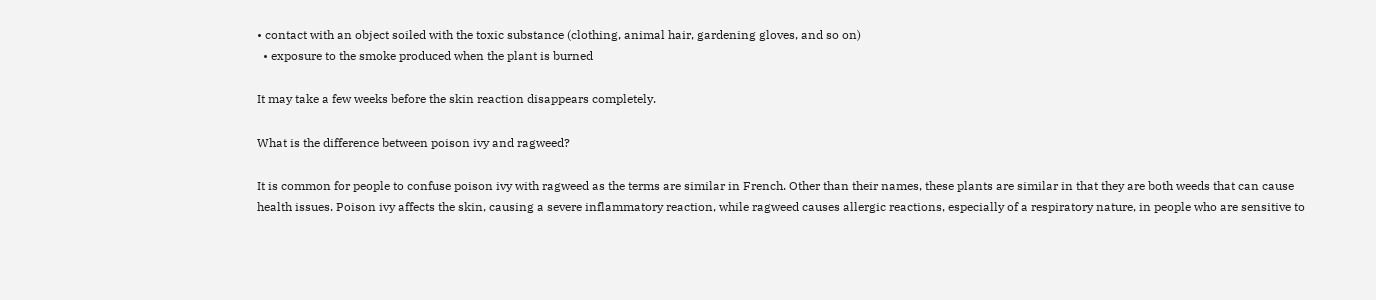• contact with an object soiled with the toxic substance (clothing, animal hair, gardening gloves, and so on)
  • exposure to the smoke produced when the plant is burned

It may take a few weeks before the skin reaction disappears completely.

What is the difference between poison ivy and ragweed?

It is common for people to confuse poison ivy with ragweed as the terms are similar in French. Other than their names, these plants are similar in that they are both weeds that can cause health issues. Poison ivy affects the skin, causing a severe inflammatory reaction, while ragweed causes allergic reactions, especially of a respiratory nature, in people who are sensitive to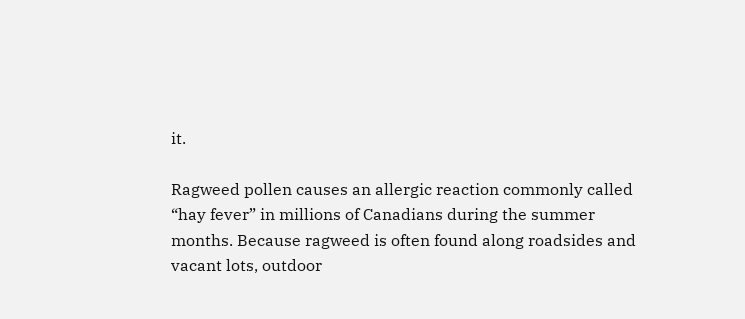it.

Ragweed pollen causes an allergic reaction commonly called “hay fever” in millions of Canadians during the summer months. Because ragweed is often found along roadsides and vacant lots, outdoor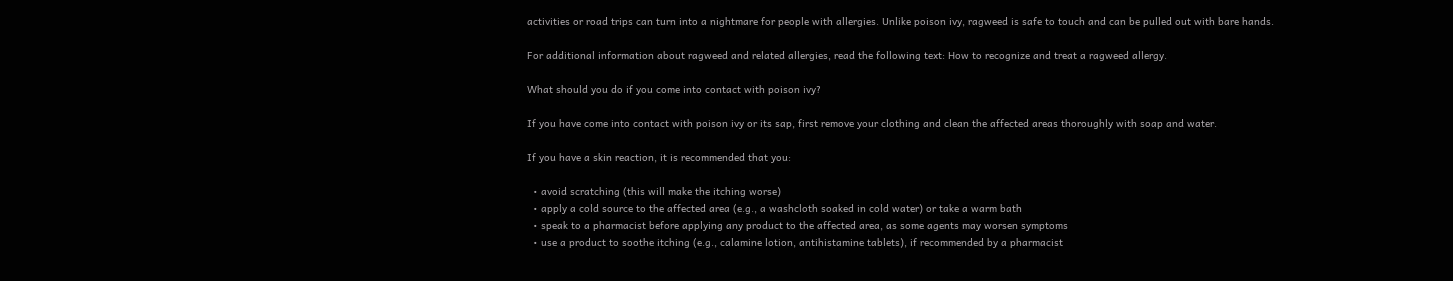activities or road trips can turn into a nightmare for people with allergies. Unlike poison ivy, ragweed is safe to touch and can be pulled out with bare hands.

For additional information about ragweed and related allergies, read the following text: How to recognize and treat a ragweed allergy.

What should you do if you come into contact with poison ivy?

If you have come into contact with poison ivy or its sap, first remove your clothing and clean the affected areas thoroughly with soap and water.

If you have a skin reaction, it is recommended that you:

  • avoid scratching (this will make the itching worse)
  • apply a cold source to the affected area (e.g., a washcloth soaked in cold water) or take a warm bath
  • speak to a pharmacist before applying any product to the affected area, as some agents may worsen symptoms
  • use a product to soothe itching (e.g., calamine lotion, antihistamine tablets), if recommended by a pharmacist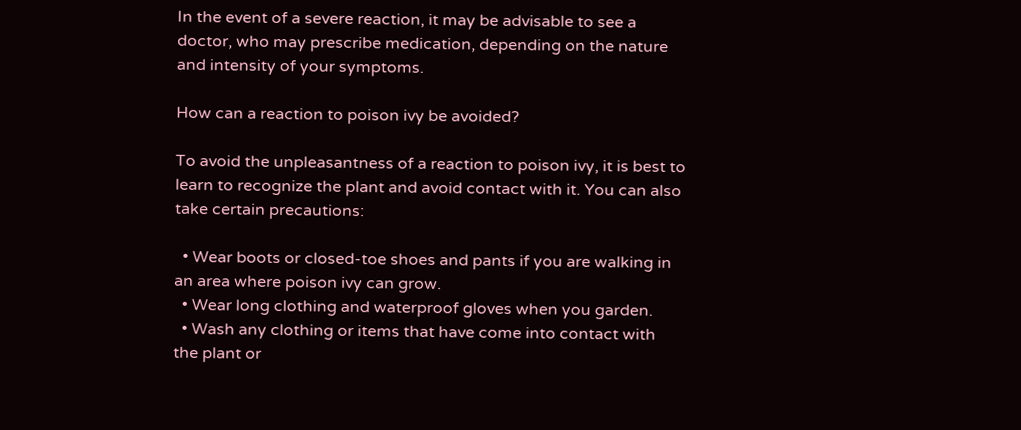In the event of a severe reaction, it may be advisable to see a doctor, who may prescribe medication, depending on the nature and intensity of your symptoms.

How can a reaction to poison ivy be avoided?

To avoid the unpleasantness of a reaction to poison ivy, it is best to learn to recognize the plant and avoid contact with it. You can also take certain precautions:

  • Wear boots or closed-toe shoes and pants if you are walking in an area where poison ivy can grow.
  • Wear long clothing and waterproof gloves when you garden.
  • Wash any clothing or items that have come into contact with the plant or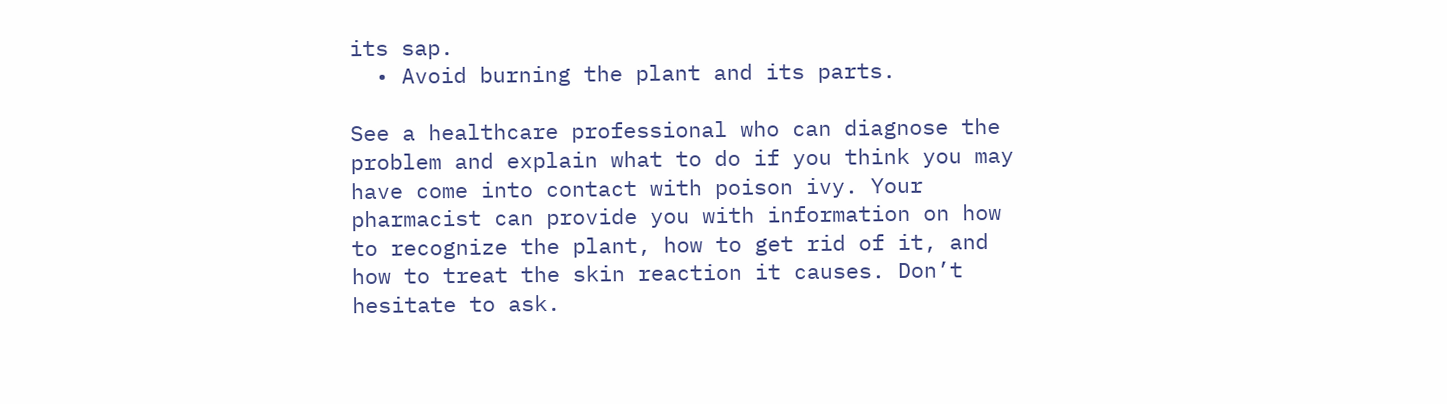its sap.
  • Avoid burning the plant and its parts.

See a healthcare professional who can diagnose the problem and explain what to do if you think you may have come into contact with poison ivy. Your pharmacist can provide you with information on how to recognize the plant, how to get rid of it, and how to treat the skin reaction it causes. Don’t hesitate to ask.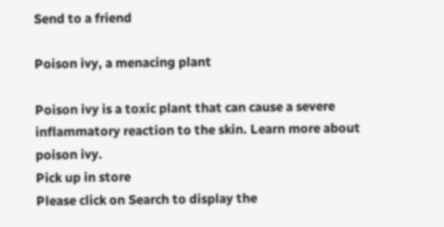Send to a friend

Poison ivy, a menacing plant

Poison ivy is a toxic plant that can cause a severe inflammatory reaction to the skin. Learn more about poison ivy.
Pick up in store
Please click on Search to display the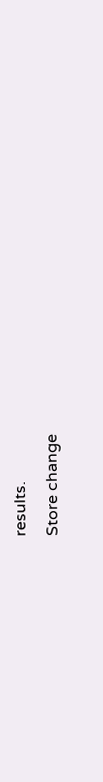results.
Store change